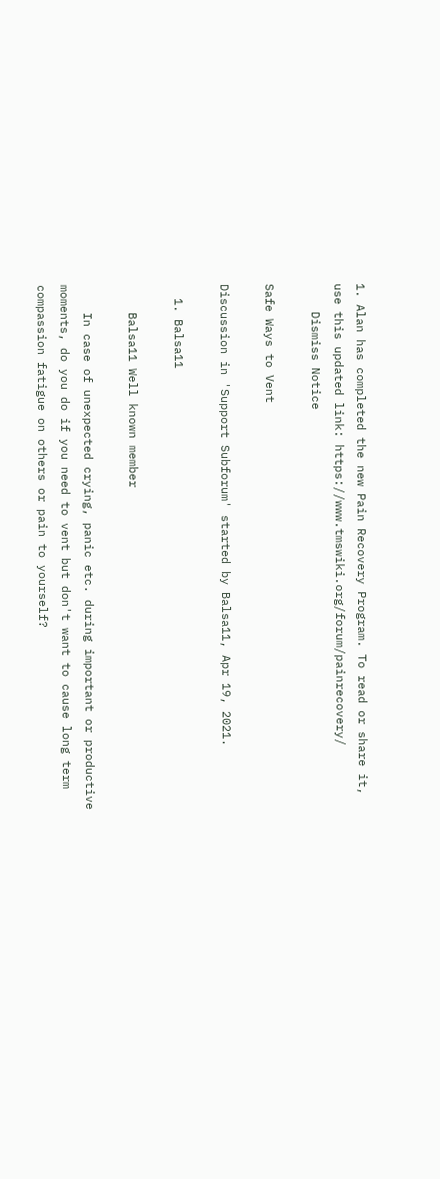1. Alan has completed the new Pain Recovery Program. To read or share it, use this updated link: https://www.tmswiki.org/forum/painrecovery/
    Dismiss Notice

Safe Ways to Vent

Discussion in 'Support Subforum' started by Balsa11, Apr 19, 2021.

  1. Balsa11

    Balsa11 Well known member

    In case of unexpected crying, panic etc. during important or productive moments, do you do if you need to vent but don't want to cause long term compassion fatigue on others or pain to yourself?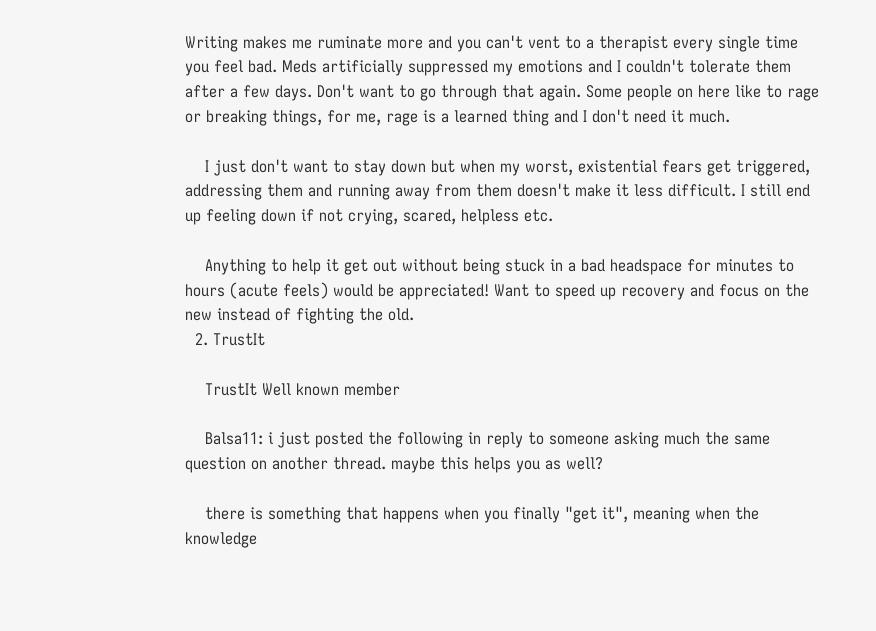Writing makes me ruminate more and you can't vent to a therapist every single time you feel bad. Meds artificially suppressed my emotions and I couldn't tolerate them after a few days. Don't want to go through that again. Some people on here like to rage or breaking things, for me, rage is a learned thing and I don't need it much.

    I just don't want to stay down but when my worst, existential fears get triggered, addressing them and running away from them doesn't make it less difficult. I still end up feeling down if not crying, scared, helpless etc.

    Anything to help it get out without being stuck in a bad headspace for minutes to hours (acute feels) would be appreciated! Want to speed up recovery and focus on the new instead of fighting the old.
  2. TrustIt

    TrustIt Well known member

    Balsa11: i just posted the following in reply to someone asking much the same question on another thread. maybe this helps you as well?

    there is something that happens when you finally "get it", meaning when the knowledge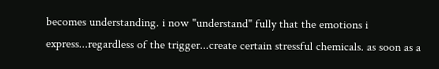becomes understanding. i now "understand" fully that the emotions i express...regardless of the trigger...create certain stressful chemicals. as soon as a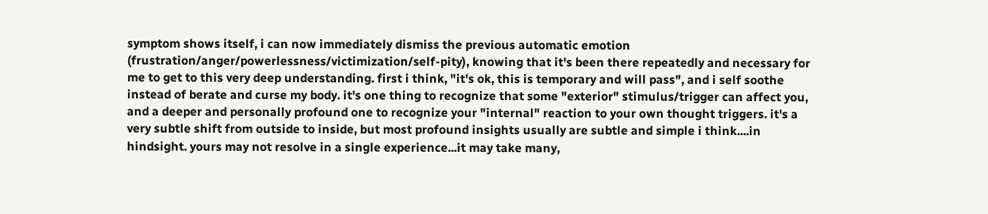symptom shows itself, i can now immediately dismiss the previous automatic emotion (frustration/anger/powerlessness/victimization/self-pity), knowing that it's been there repeatedly and necessary for me to get to this very deep understanding. first i think, "it's ok, this is temporary and will pass", and i self soothe instead of berate and curse my body. it's one thing to recognize that some "exterior" stimulus/trigger can affect you, and a deeper and personally profound one to recognize your "internal" reaction to your own thought triggers. it's a very subtle shift from outside to inside, but most profound insights usually are subtle and simple i think....in hindsight. yours may not resolve in a single experience...it may take many,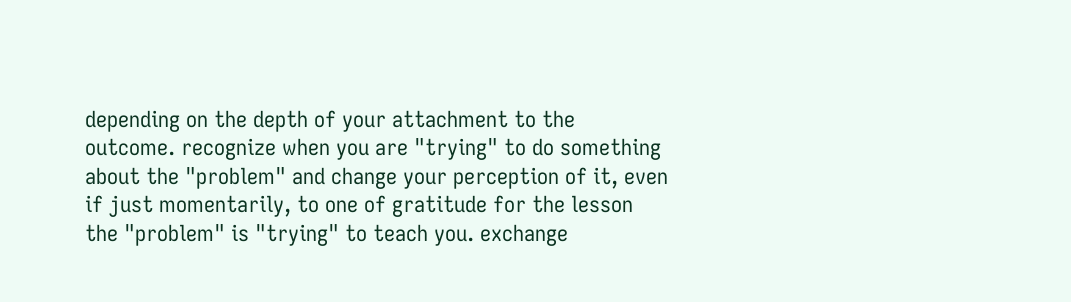depending on the depth of your attachment to the outcome. recognize when you are "trying" to do something about the "problem" and change your perception of it, even if just momentarily, to one of gratitude for the lesson the "problem" is "trying" to teach you. exchange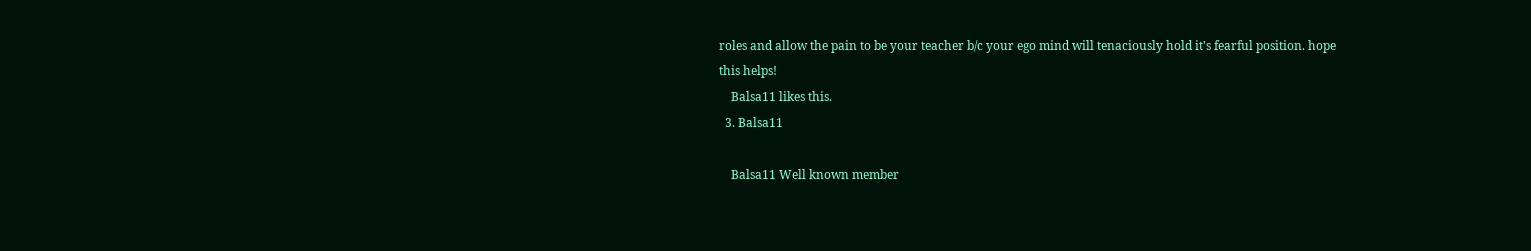roles and allow the pain to be your teacher b/c your ego mind will tenaciously hold it's fearful position. hope this helps!
    Balsa11 likes this.
  3. Balsa11

    Balsa11 Well known member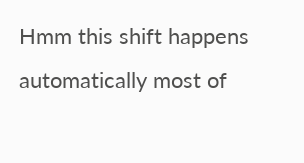Hmm this shift happens automatically most of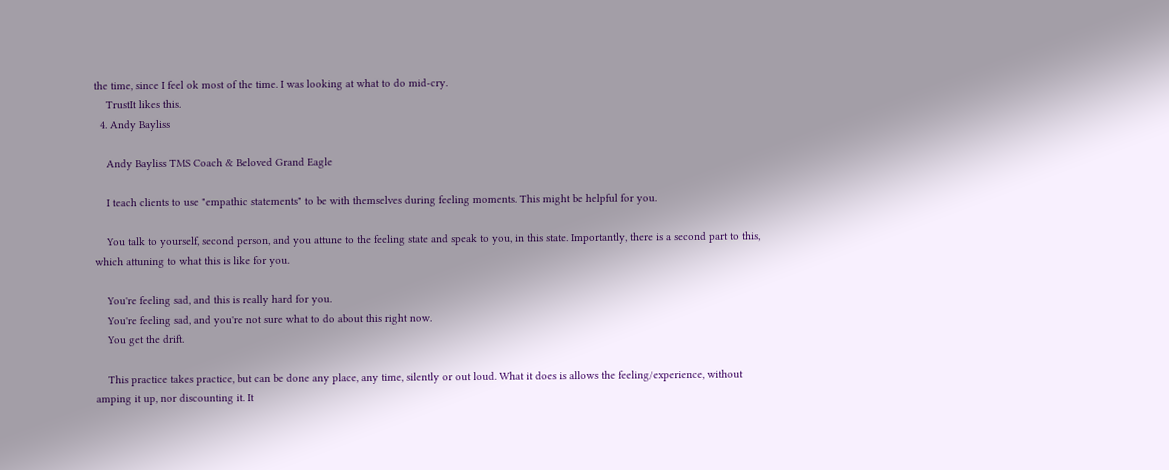the time, since I feel ok most of the time. I was looking at what to do mid-cry.
    TrustIt likes this.
  4. Andy Bayliss

    Andy Bayliss TMS Coach & Beloved Grand Eagle

    I teach clients to use "empathic statements" to be with themselves during feeling moments. This might be helpful for you.

    You talk to yourself, second person, and you attune to the feeling state and speak to you, in this state. Importantly, there is a second part to this, which attuning to what this is like for you.

    You're feeling sad, and this is really hard for you.
    You're feeling sad, and you're not sure what to do about this right now.
    You get the drift.

    This practice takes practice, but can be done any place, any time, silently or out loud. What it does is allows the feeling/experience, without amping it up, nor discounting it. It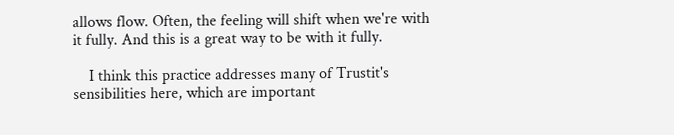allows flow. Often, the feeling will shift when we're with it fully. And this is a great way to be with it fully.

    I think this practice addresses many of Trustit's sensibilities here, which are important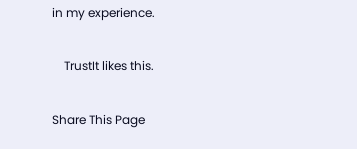in my experience.

    TrustIt likes this.

Share This Page